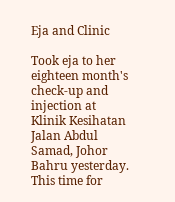Eja and Clinic

Took eja to her eighteen month's check-up and injection at Klinik Kesihatan Jalan Abdul Samad, Johor Bahru yesterday. This time for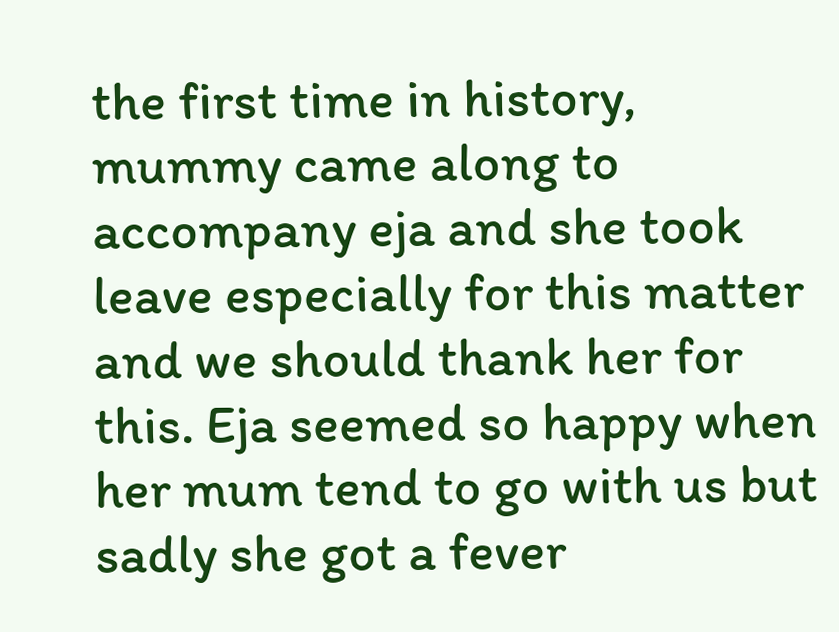the first time in history, mummy came along to accompany eja and she took leave especially for this matter and we should thank her for this. Eja seemed so happy when her mum tend to go with us but sadly she got a fever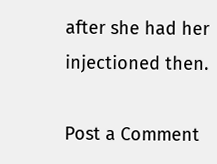after she had her injectioned then.

Post a Comment